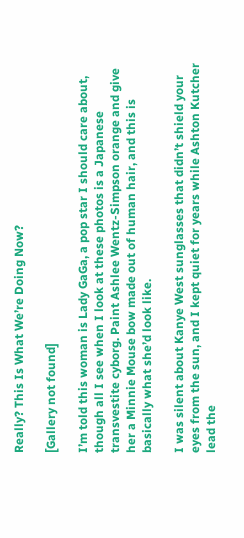Really? This Is What We’re Doing Now?

[Gallery not found]

I’m told this woman is Lady GaGa, a pop star I should care about, though all I see when I look at these photos is a Japanese transvestite cyborg. Paint Ashlee Wentz-Simpson orange and give her a Minnie Mouse bow made out of human hair, and this is basically what she’d look like.

I was silent about Kanye West sunglasses that didn’t shield your eyes from the sun, and I kept quiet for years while Ashton Kutcher lead the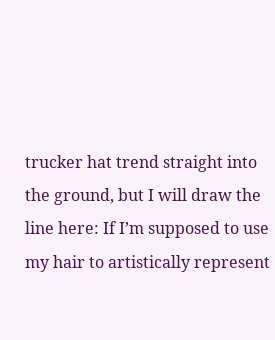trucker hat trend straight into the ground, but I will draw the line here: If I’m supposed to use my hair to artistically represent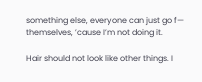something else, everyone can just go f— themselves, ’cause I’m not doing it.

Hair should not look like other things. I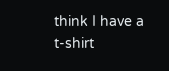think I have a t-shirt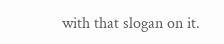with that slogan on it.